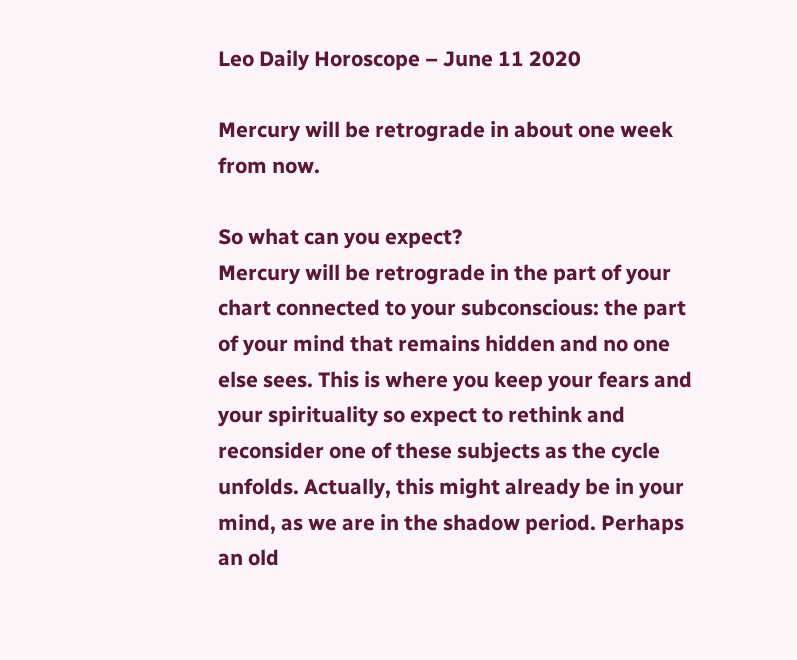Leo Daily Horoscope – June 11 2020

Mercury will be retrograde in about one week from now.

So what can you expect?
Mercury will be retrograde in the part of your chart connected to your subconscious: the part of your mind that remains hidden and no one else sees. This is where you keep your fears and your spirituality so expect to rethink and reconsider one of these subjects as the cycle unfolds. Actually, this might already be in your mind, as we are in the shadow period. Perhaps an old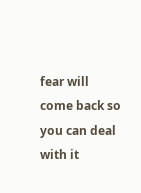fear will come back so you can deal with it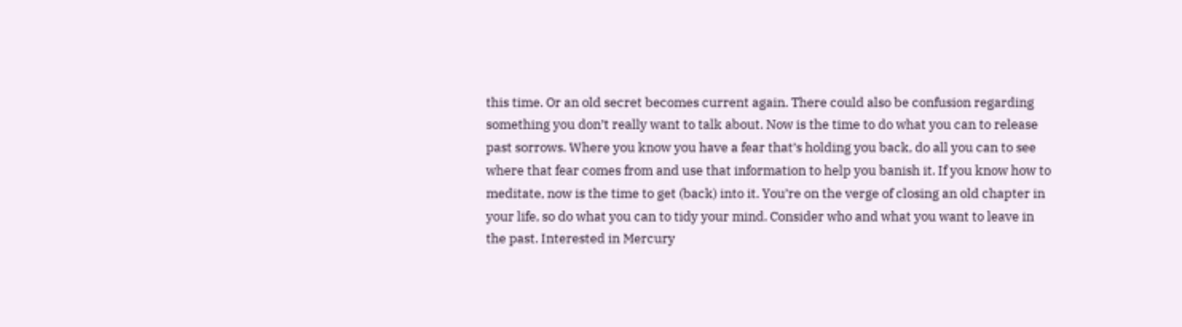this time. Or an old secret becomes current again. There could also be confusion regarding something you don’t really want to talk about. Now is the time to do what you can to release past sorrows. Where you know you have a fear that’s holding you back, do all you can to see where that fear comes from and use that information to help you banish it. If you know how to meditate, now is the time to get (back) into it. You’re on the verge of closing an old chapter in your life, so do what you can to tidy your mind. Consider who and what you want to leave in the past. Interested in Mercury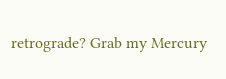retrograde? Grab my Mercury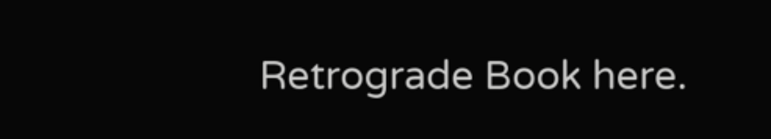Retrograde Book here.